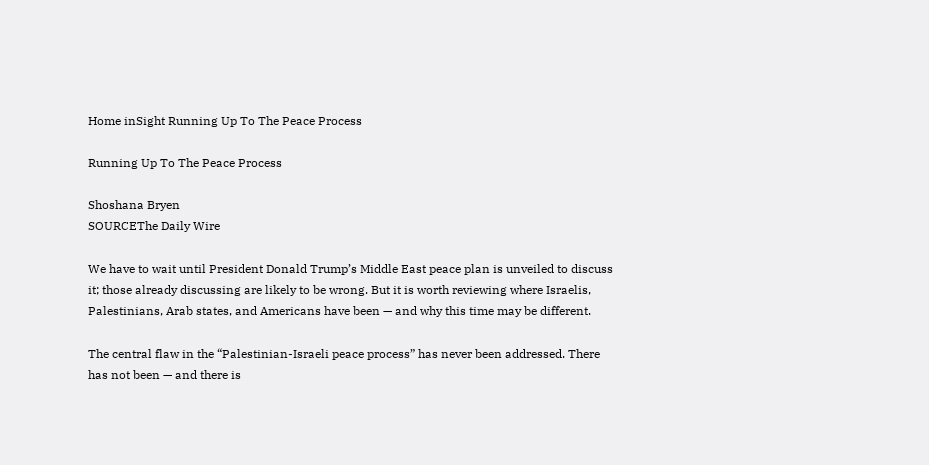Home inSight Running Up To The Peace Process

Running Up To The Peace Process

Shoshana Bryen
SOURCEThe Daily Wire

We have to wait until President Donald Trump’s Middle East peace plan is unveiled to discuss it; those already discussing are likely to be wrong. But it is worth reviewing where Israelis, Palestinians, Arab states, and Americans have been — and why this time may be different.

The central flaw in the “Palestinian-Israeli peace process” has never been addressed. There has not been — and there is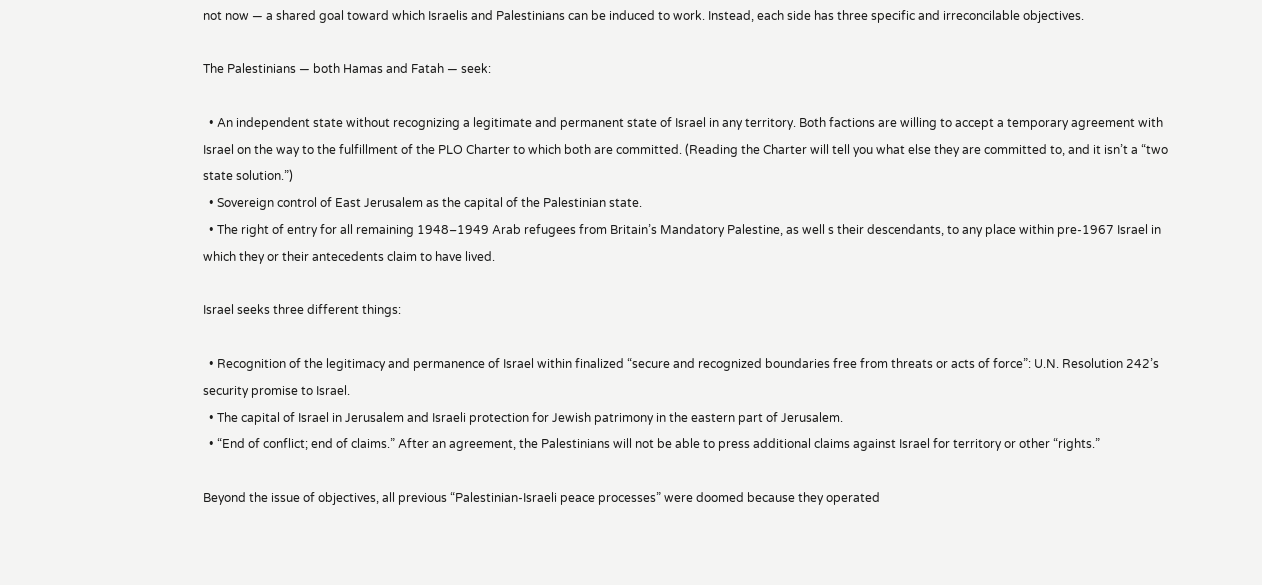not now — a shared goal toward which Israelis and Palestinians can be induced to work. Instead, each side has three specific and irreconcilable objectives.

The Palestinians — both Hamas and Fatah — seek:

  • An independent state without recognizing a legitimate and permanent state of Israel in any territory. Both factions are willing to accept a temporary agreement with Israel on the way to the fulfillment of the PLO Charter to which both are committed. (Reading the Charter will tell you what else they are committed to, and it isn’t a “two state solution.”)
  • Sovereign control of East Jerusalem as the capital of the Palestinian state.
  • The right of entry for all remaining 1948–1949 Arab refugees from Britain’s Mandatory Palestine, as well s their descendants, to any place within pre-1967 Israel in which they or their antecedents claim to have lived.

Israel seeks three different things:

  • Recognition of the legitimacy and permanence of Israel within finalized “secure and recognized boundaries free from threats or acts of force”: U.N. Resolution 242’s security promise to Israel.
  • The capital of Israel in Jerusalem and Israeli protection for Jewish patrimony in the eastern part of Jerusalem.
  • “End of conflict; end of claims.” After an agreement, the Palestinians will not be able to press additional claims against Israel for territory or other “rights.”

Beyond the issue of objectives, all previous “Palestinian-Israeli peace processes” were doomed because they operated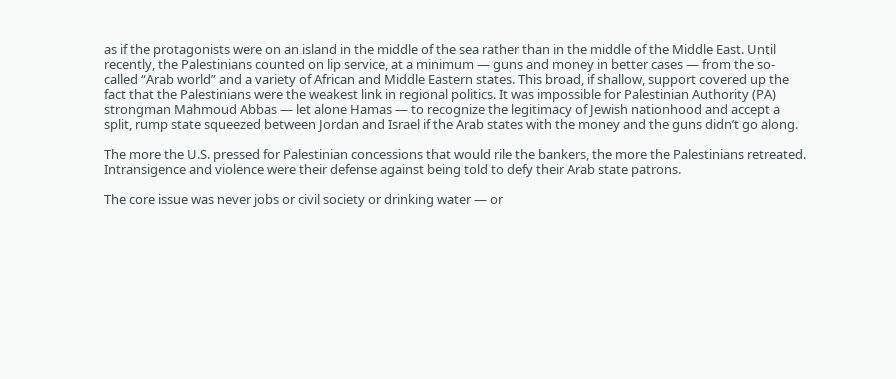as if the protagonists were on an island in the middle of the sea rather than in the middle of the Middle East. Until recently, the Palestinians counted on lip service, at a minimum — guns and money in better cases — from the so-called “Arab world” and a variety of African and Middle Eastern states. This broad, if shallow, support covered up the fact that the Palestinians were the weakest link in regional politics. It was impossible for Palestinian Authority (PA) strongman Mahmoud Abbas — let alone Hamas — to recognize the legitimacy of Jewish nationhood and accept a split, rump state squeezed between Jordan and Israel if the Arab states with the money and the guns didn’t go along.

The more the U.S. pressed for Palestinian concessions that would rile the bankers, the more the Palestinians retreated. Intransigence and violence were their defense against being told to defy their Arab state patrons.

The core issue was never jobs or civil society or drinking water — or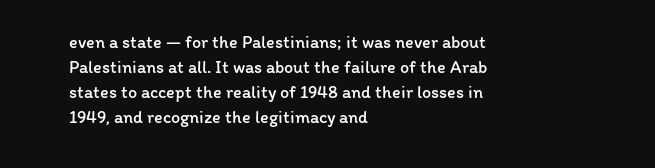even a state — for the Palestinians; it was never about Palestinians at all. It was about the failure of the Arab states to accept the reality of 1948 and their losses in 1949, and recognize the legitimacy and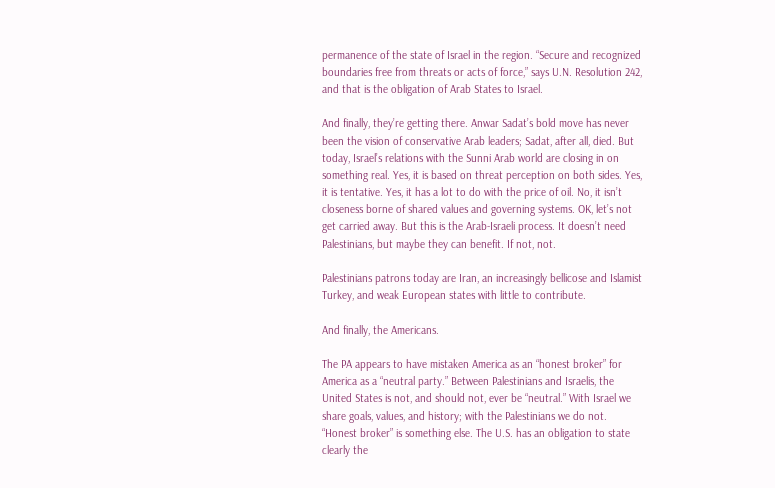permanence of the state of Israel in the region. “Secure and recognized boundaries free from threats or acts of force,” says U.N. Resolution 242, and that is the obligation of Arab States to Israel.

And finally, they’re getting there. Anwar Sadat’s bold move has never been the vision of conservative Arab leaders; Sadat, after all, died. But today, Israel’s relations with the Sunni Arab world are closing in on something real. Yes, it is based on threat perception on both sides. Yes, it is tentative. Yes, it has a lot to do with the price of oil. No, it isn’t closeness borne of shared values and governing systems. OK, let’s not get carried away. But this is the Arab-Israeli process. It doesn’t need Palestinians, but maybe they can benefit. If not, not.

Palestinians patrons today are Iran, an increasingly bellicose and Islamist Turkey, and weak European states with little to contribute.

And finally, the Americans.

The PA appears to have mistaken America as an “honest broker” for America as a “neutral party.” Between Palestinians and Israelis, the United States is not, and should not, ever be “neutral.” With Israel we share goals, values, and history; with the Palestinians we do not. “Honest broker” is something else. The U.S. has an obligation to state clearly the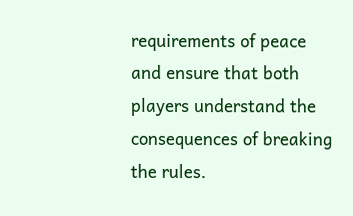requirements of peace and ensure that both players understand the consequences of breaking the rules.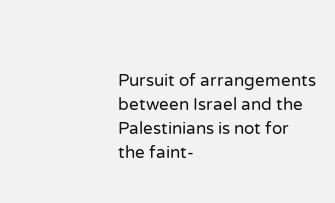Pursuit of arrangements between Israel and the Palestinians is not for the faint-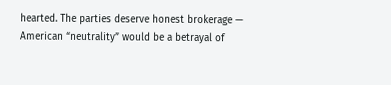hearted. The parties deserve honest brokerage — American “neutrality” would be a betrayal of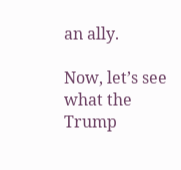an ally.

Now, let’s see what the Trump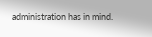administration has in mind.